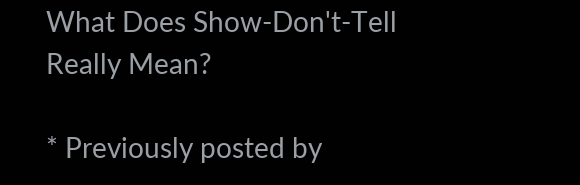What Does Show-Don't-Tell Really Mean?

* Previously posted by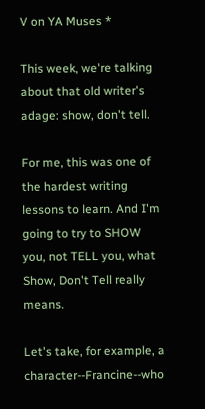V on YA Muses *

This week, we're talking about that old writer's adage: show, don't tell.

For me, this was one of the hardest writing lessons to learn. And I'm going to try to SHOW you, not TELL you, what Show, Don't Tell really means.

Let's take, for example, a character--Francine--who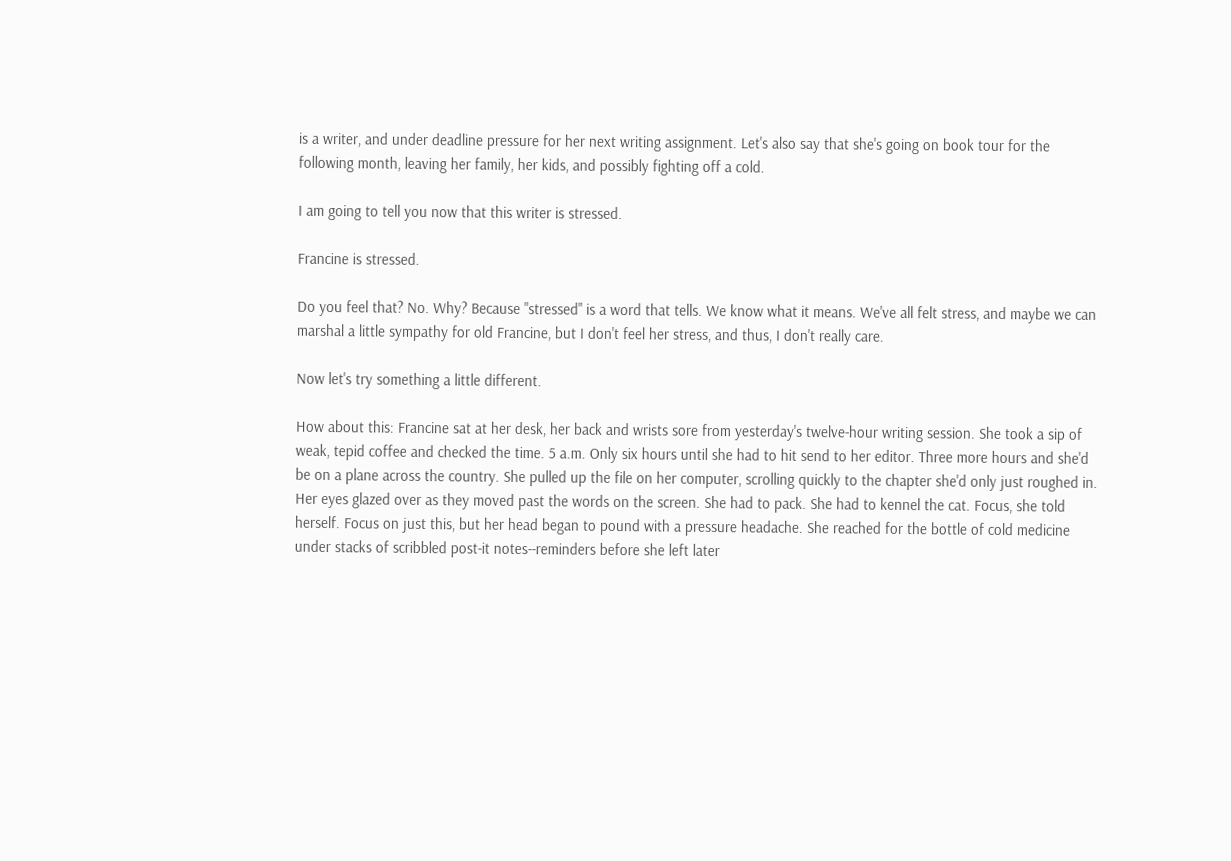is a writer, and under deadline pressure for her next writing assignment. Let's also say that she's going on book tour for the following month, leaving her family, her kids, and possibly fighting off a cold.

I am going to tell you now that this writer is stressed.

Francine is stressed.

Do you feel that? No. Why? Because "stressed" is a word that tells. We know what it means. We've all felt stress, and maybe we can marshal a little sympathy for old Francine, but I don't feel her stress, and thus, I don't really care.

Now let's try something a little different.

How about this: Francine sat at her desk, her back and wrists sore from yesterday's twelve-hour writing session. She took a sip of weak, tepid coffee and checked the time. 5 a.m. Only six hours until she had to hit send to her editor. Three more hours and she'd be on a plane across the country. She pulled up the file on her computer, scrolling quickly to the chapter she'd only just roughed in. Her eyes glazed over as they moved past the words on the screen. She had to pack. She had to kennel the cat. Focus, she told herself. Focus on just this, but her head began to pound with a pressure headache. She reached for the bottle of cold medicine under stacks of scribbled post-it notes--reminders before she left later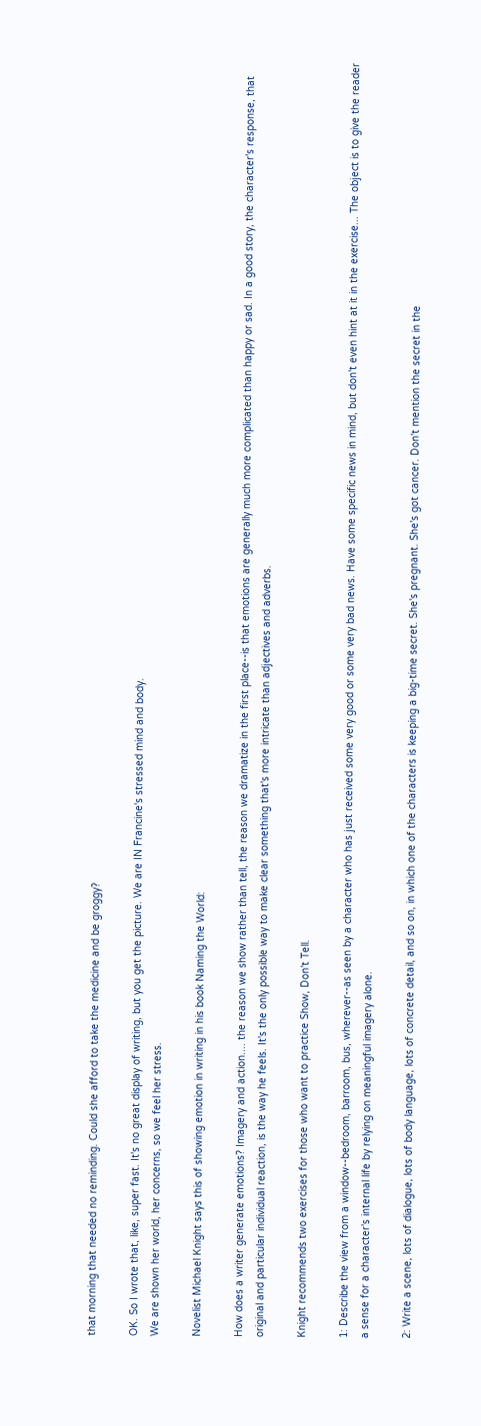that morning that needed no reminding. Could she afford to take the medicine and be groggy?

OK. So I wrote that, like, super fast. It's no great display of writing, but you get the picture. We are IN Francine's stressed mind and body.
We are shown her world, her concerns, so we feel her stress.

Novelist Michael Knight says this of showing emotion in writing in his book Naming the World:

How does a writer generate emotions? Imagery and action.... the reason we show rather than tell, the reason we dramatize in the first place--is that emotions are generally much more complicated than happy or sad. In a good story, the character's response, that original and particular individual reaction, is the way he feels. It's the only possible way to make clear something that's more intricate than adjectives and adverbs.

Knight recommends two exercises for those who want to practice Show, Don't Tell.

1: Describe the view from a window--bedroom, barroom, bus, wherever--as seen by a character who has just received some very good or some very bad news. Have some specific news in mind, but don't even hint at it in the exercise... The object is to give the reader a sense for a character's internal life by relying on meaningful imagery alone.

2: Write a scene, lots of dialogue, lots of body language, lots of concrete detail, and so on, in which one of the characters is keeping a big-time secret. She's pregnant. She's got cancer. Don't mention the secret in the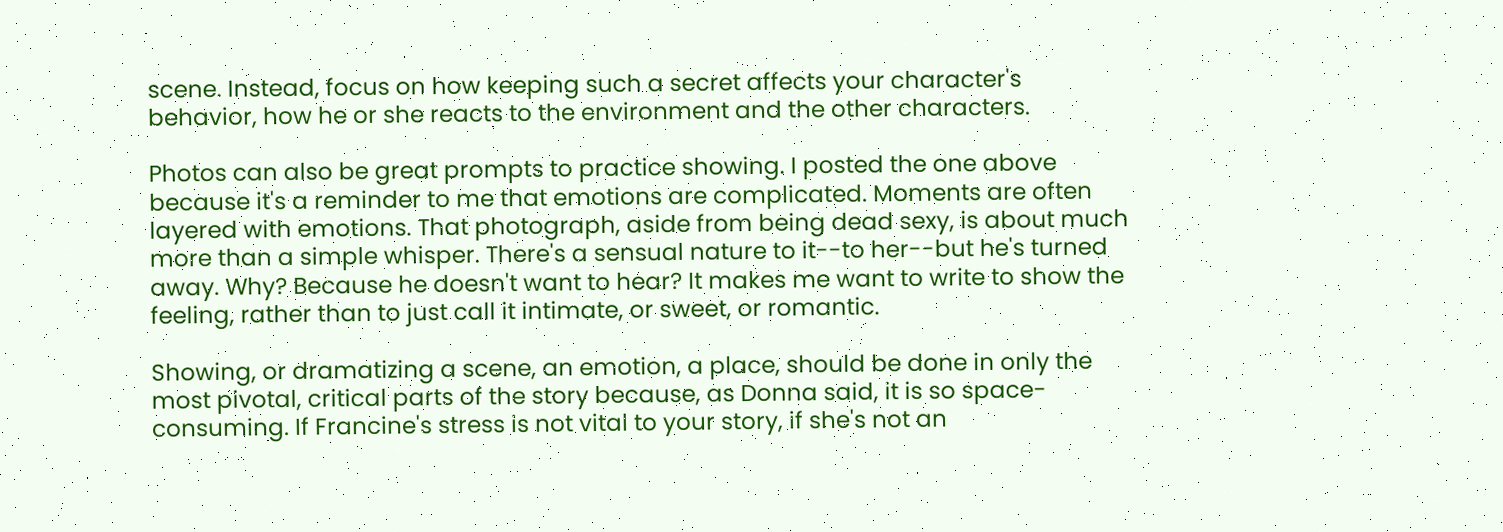scene. Instead, focus on how keeping such a secret affects your character's behavior, how he or she reacts to the environment and the other characters.

Photos can also be great prompts to practice showing. I posted the one above because it's a reminder to me that emotions are complicated. Moments are often layered with emotions. That photograph, aside from being dead sexy, is about much more than a simple whisper. There's a sensual nature to it--to her--but he's turned away. Why? Because he doesn't want to hear? It makes me want to write to show the feeling, rather than to just call it intimate, or sweet, or romantic.

Showing, or dramatizing a scene, an emotion, a place, should be done in only the most pivotal, critical parts of the story because, as Donna said, it is so space-consuming. If Francine's stress is not vital to your story, if she's not an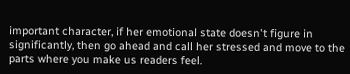important character, if her emotional state doesn't figure in significantly, then go ahead and call her stressed and move to the parts where you make us readers feel.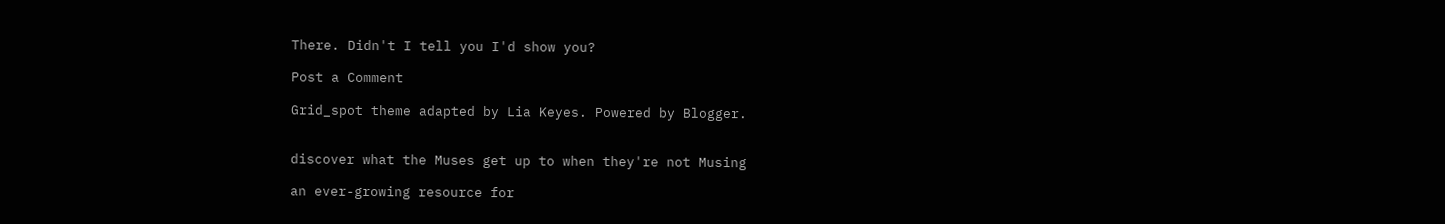There. Didn't I tell you I'd show you?

Post a Comment

Grid_spot theme adapted by Lia Keyes. Powered by Blogger.


discover what the Muses get up to when they're not Musing

an ever-growing resource for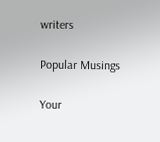writers

Popular Musings

Your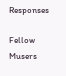Responses

Fellow Musers